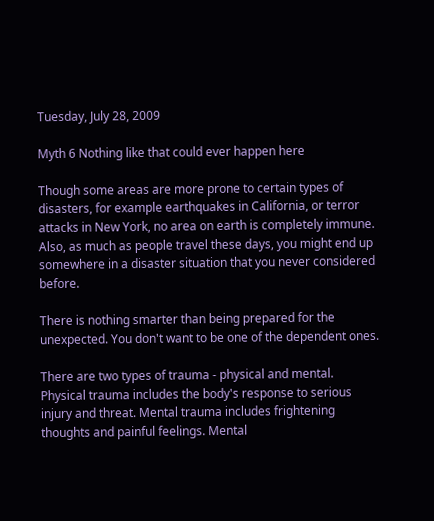Tuesday, July 28, 2009

Myth 6 Nothing like that could ever happen here

Though some areas are more prone to certain types of disasters, for example earthquakes in California, or terror attacks in New York, no area on earth is completely immune. Also, as much as people travel these days, you might end up somewhere in a disaster situation that you never considered before.

There is nothing smarter than being prepared for the unexpected. You don't want to be one of the dependent ones.

There are two types of trauma - physical and mental. Physical trauma includes the body's response to serious injury and threat. Mental trauma includes frightening thoughts and painful feelings. Mental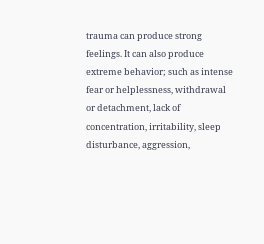trauma can produce strong feelings. It can also produce extreme behavior; such as intense fear or helplessness, withdrawal or detachment, lack of concentration, irritability, sleep disturbance, aggression,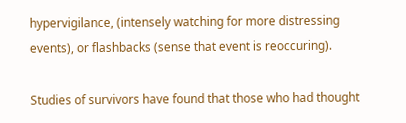hypervigilance, (intensely watching for more distressing events), or flashbacks (sense that event is reoccuring).

Studies of survivors have found that those who had thought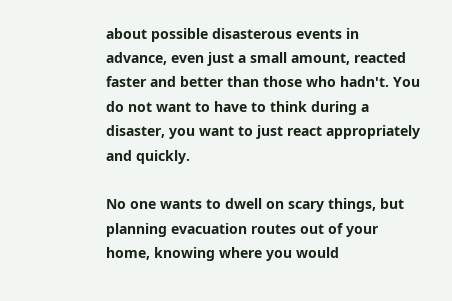about possible disasterous events in advance, even just a small amount, reacted faster and better than those who hadn't. You do not want to have to think during a disaster, you want to just react appropriately and quickly.

No one wants to dwell on scary things, but planning evacuation routes out of your home, knowing where you would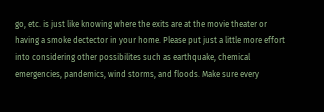go, etc. is just like knowing where the exits are at the movie theater or having a smoke dectector in your home. Please put just a little more effort into considering other possibilites such as earthquake, chemical emergencies, pandemics, wind storms, and floods. Make sure every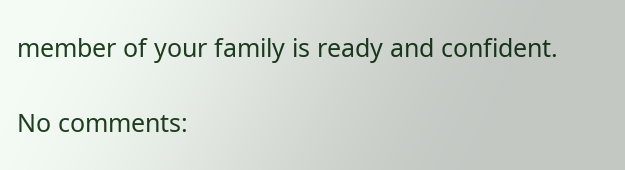member of your family is ready and confident.

No comments: